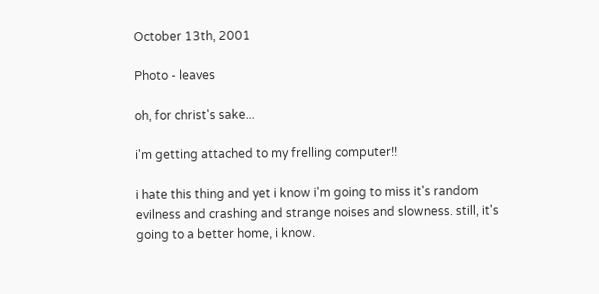October 13th, 2001

Photo - leaves

oh, for christ's sake...

i'm getting attached to my frelling computer!!

i hate this thing and yet i know i'm going to miss it's random evilness and crashing and strange noises and slowness. still, it's going to a better home, i know.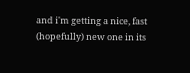and i'm getting a nice, fast (hopefully) new one in its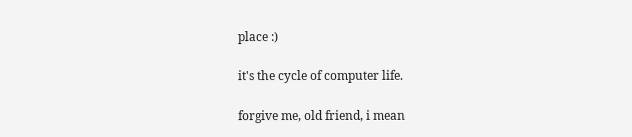place :)

it's the cycle of computer life.

forgive me, old friend, i mean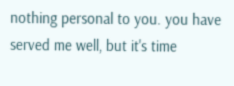nothing personal to you. you have served me well, but it's time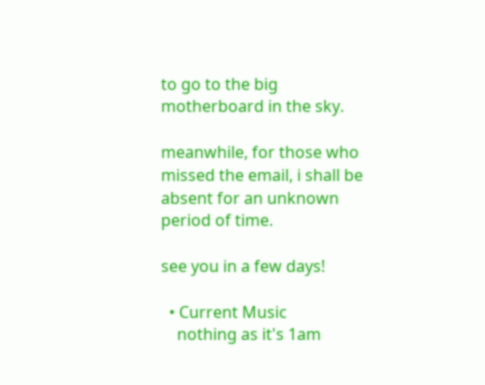to go to the big motherboard in the sky.

meanwhile, for those who missed the email, i shall be absent for an unknown period of time.

see you in a few days!

  • Current Music
    nothing as it's 1am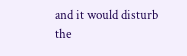and it would disturb the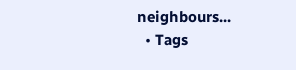neighbours...
  • Tags